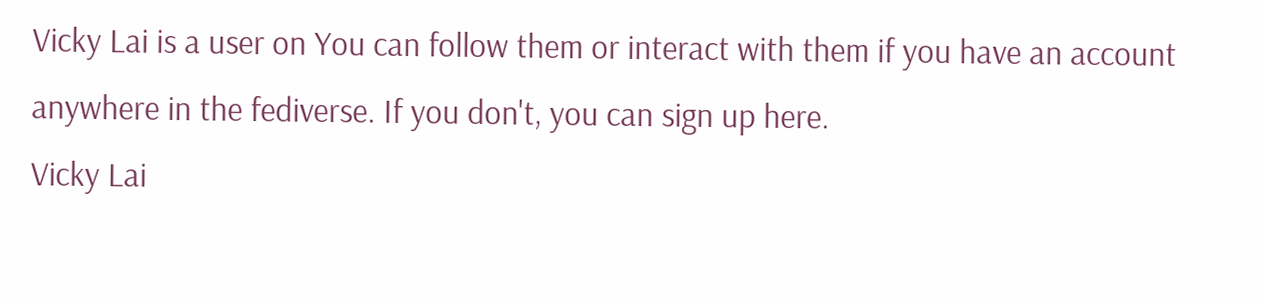Vicky Lai is a user on You can follow them or interact with them if you have an account anywhere in the fediverse. If you don't, you can sign up here.
Vicky Lai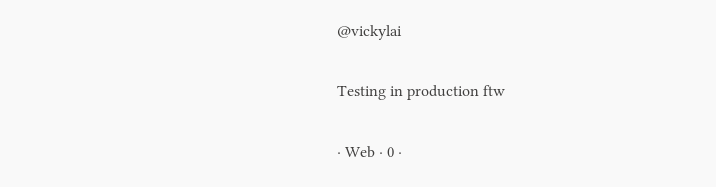@vickylai

Testing in production ftw

· Web · 0 ·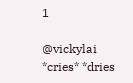1

@vickylai *cries* *dries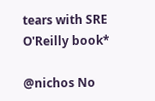tears with SRE O'Reilly book*

@nichos No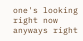one's looking right now anyways right